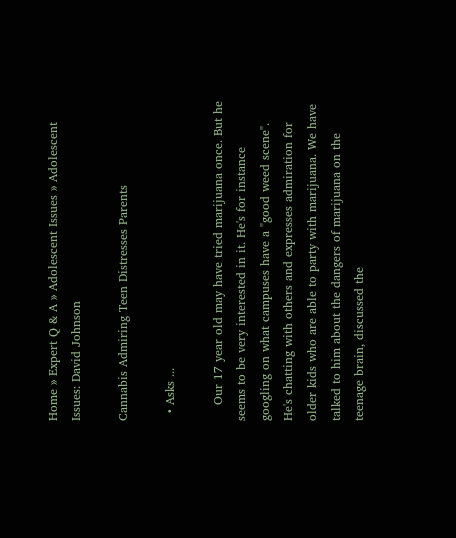Home » Expert Q & A » Adolescent Issues » Adolescent Issues: David Johnson

Cannabis Admiring Teen Distresses Parents

  • Asks ...

    Our 17 year old may have tried marijuana once. But he seems to be very interested in it. He's for instance googling on what campuses have a "good weed scene". He's chatting with others and expresses admiration for older kids who are able to party with marijuana. We have talked to him about the dangers of marijuana on the teenage brain, discussed the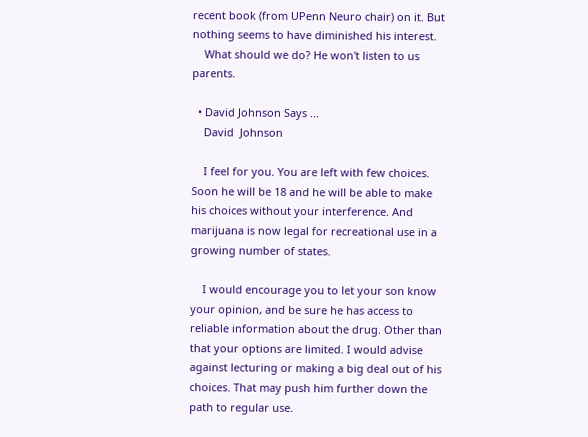recent book (from UPenn Neuro chair) on it. But nothing seems to have diminished his interest.
    What should we do? He won't listen to us parents.

  • David Johnson Says ...
    David  Johnson

    I feel for you. You are left with few choices. Soon he will be 18 and he will be able to make his choices without your interference. And marijuana is now legal for recreational use in a growing number of states.

    I would encourage you to let your son know your opinion, and be sure he has access to reliable information about the drug. Other than that your options are limited. I would advise against lecturing or making a big deal out of his choices. That may push him further down the path to regular use.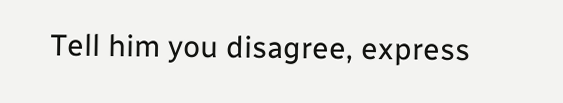Tell him you disagree, express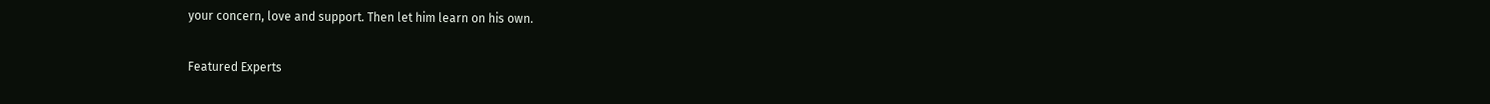your concern, love and support. Then let him learn on his own.

Featured Experts